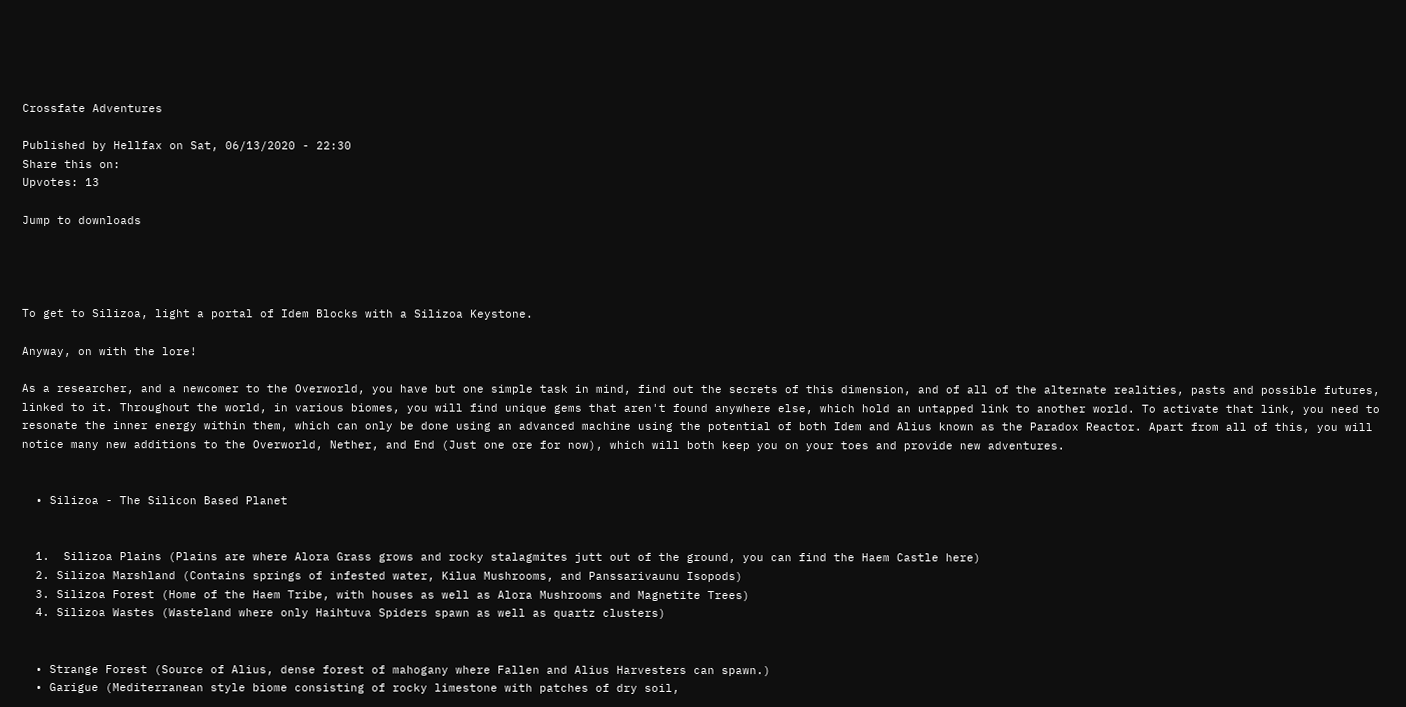Crossfate Adventures

Published by Hellfax on Sat, 06/13/2020 - 22:30
Share this on:
Upvotes: 13

Jump to downloads




To get to Silizoa, light a portal of Idem Blocks with a Silizoa Keystone.

Anyway, on with the lore!

As a researcher, and a newcomer to the Overworld, you have but one simple task in mind, find out the secrets of this dimension, and of all of the alternate realities, pasts and possible futures, linked to it. Throughout the world, in various biomes, you will find unique gems that aren't found anywhere else, which hold an untapped link to another world. To activate that link, you need to resonate the inner energy within them, which can only be done using an advanced machine using the potential of both Idem and Alius known as the Paradox Reactor. Apart from all of this, you will notice many new additions to the Overworld, Nether, and End (Just one ore for now), which will both keep you on your toes and provide new adventures.


  • Silizoa - The Silicon Based Planet


  1.  Silizoa Plains (Plains are where Alora Grass grows and rocky stalagmites jutt out of the ground, you can find the Haem Castle here)
  2. Silizoa Marshland (Contains springs of infested water, Kilua Mushrooms, and Panssarivaunu Isopods)
  3. Silizoa Forest (Home of the Haem Tribe, with houses as well as Alora Mushrooms and Magnetite Trees)
  4. Silizoa Wastes (Wasteland where only Haihtuva Spiders spawn as well as quartz clusters)


  • Strange Forest (Source of Alius, dense forest of mahogany where Fallen and Alius Harvesters can spawn.)
  • Garigue (Mediterranean style biome consisting of rocky limestone with patches of dry soil,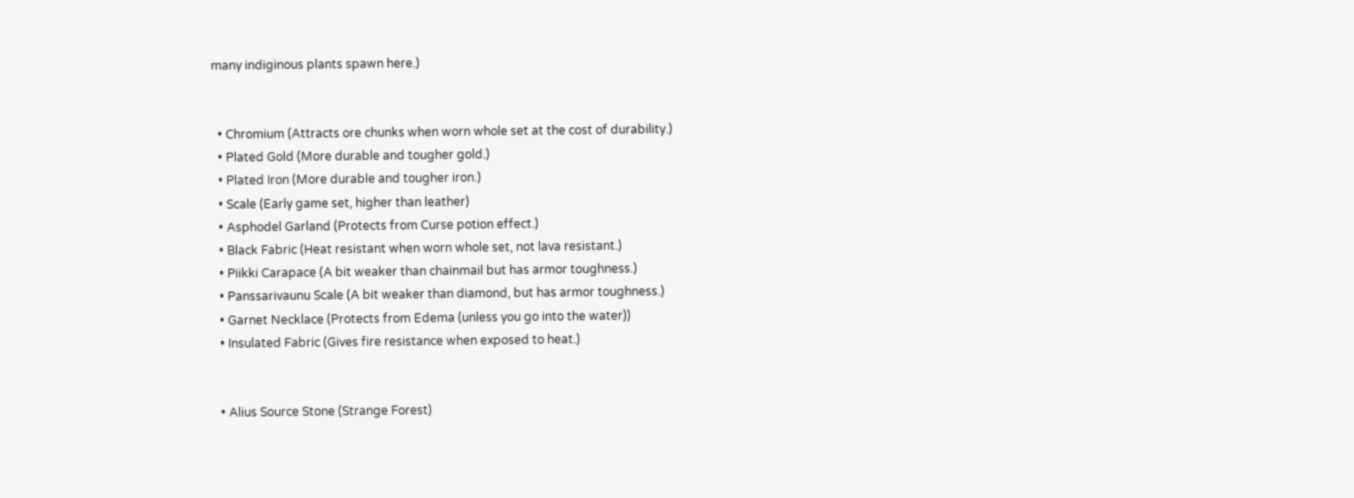many indiginous plants spawn here.)


  • Chromium (Attracts ore chunks when worn whole set at the cost of durability.)
  • Plated Gold (More durable and tougher gold.)
  • Plated Iron (More durable and tougher iron.)
  • Scale (Early game set, higher than leather)
  • Asphodel Garland (Protects from Curse potion effect.)
  • Black Fabric (Heat resistant when worn whole set, not lava resistant.)
  • Piikki Carapace (A bit weaker than chainmail but has armor toughness.)
  • Panssarivaunu Scale (A bit weaker than diamond, but has armor toughness.)
  • Garnet Necklace (Protects from Edema (unless you go into the water))
  • Insulated Fabric (Gives fire resistance when exposed to heat.)


  • Alius Source Stone (Strange Forest)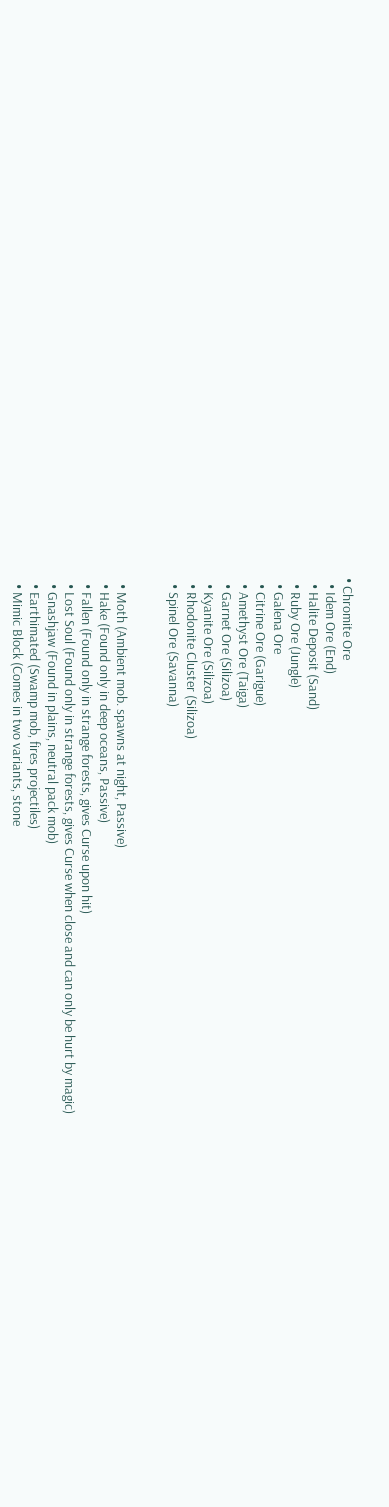• Chromite Ore
  • Idem Ore (End)
  • Halite Deposit (Sand)
  • Ruby Ore (Jungle)
  • Galena Ore
  • Citrine Ore (Garigue)
  • Amethyst Ore (Taiga)
  • Garnet Ore (Silizoa)
  • Kyanite Ore (Silizoa)
  • Rhodonite Cluster (Silizoa)
  • Spinel Ore (Savanna)


  • Moth (Ambient mob. spawns at night, Passive)
  • Hake (Found only in deep oceans, Passive)
  • Fallen (Found only in strange forests, gives Curse upon hit)
  • Lost Soul (Found only in strange forests, gives Curse when close and can only be hurt by magic)
  • Gnashjaw (Found in plains, neutral pack mob)
  • Earthimated (Swamp mob, fires projectiles)
  • Mimic Block (Comes in two variants, stone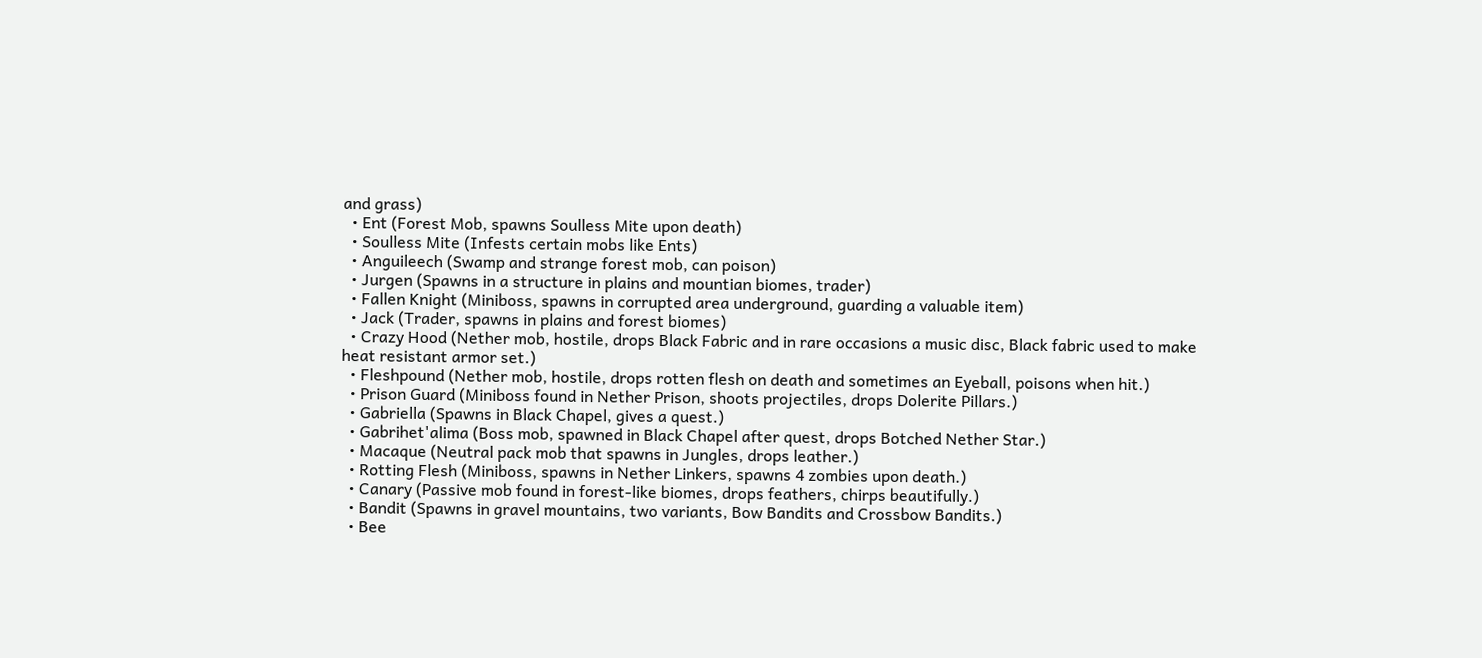and grass)
  • Ent (Forest Mob, spawns Soulless Mite upon death)
  • Soulless Mite (Infests certain mobs like Ents)
  • Anguileech (Swamp and strange forest mob, can poison)
  • Jurgen (Spawns in a structure in plains and mountian biomes, trader)
  • Fallen Knight (Miniboss, spawns in corrupted area underground, guarding a valuable item)
  • Jack (Trader, spawns in plains and forest biomes)
  • Crazy Hood (Nether mob, hostile, drops Black Fabric and in rare occasions a music disc, Black fabric used to make heat resistant armor set.)
  • Fleshpound (Nether mob, hostile, drops rotten flesh on death and sometimes an Eyeball, poisons when hit.)
  • Prison Guard (Miniboss found in Nether Prison, shoots projectiles, drops Dolerite Pillars.)
  • Gabriella (Spawns in Black Chapel, gives a quest.)
  • Gabrihet'alima (Boss mob, spawned in Black Chapel after quest, drops Botched Nether Star.)
  • Macaque (Neutral pack mob that spawns in Jungles, drops leather.)
  • Rotting Flesh (Miniboss, spawns in Nether Linkers, spawns 4 zombies upon death.)
  • Canary (Passive mob found in forest-like biomes, drops feathers, chirps beautifully.)
  • Bandit (Spawns in gravel mountains, two variants, Bow Bandits and Crossbow Bandits.)
  • Bee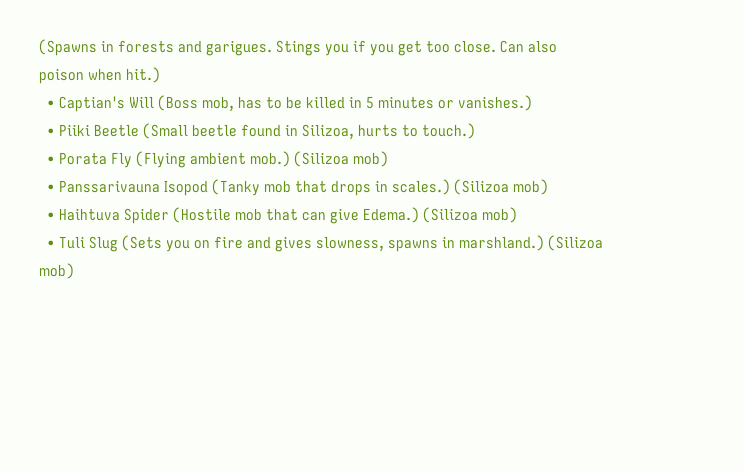(Spawns in forests and garigues. Stings you if you get too close. Can also poison when hit.)
  • Captian's Will (Boss mob, has to be killed in 5 minutes or vanishes.)
  • Piiki Beetle (Small beetle found in Silizoa, hurts to touch.)
  • Porata Fly (Flying ambient mob.) (Silizoa mob)
  • Panssarivauna Isopod (Tanky mob that drops in scales.) (Silizoa mob)
  • Haihtuva Spider (Hostile mob that can give Edema.) (Silizoa mob)
  • Tuli Slug (Sets you on fire and gives slowness, spawns in marshland.) (Silizoa mob)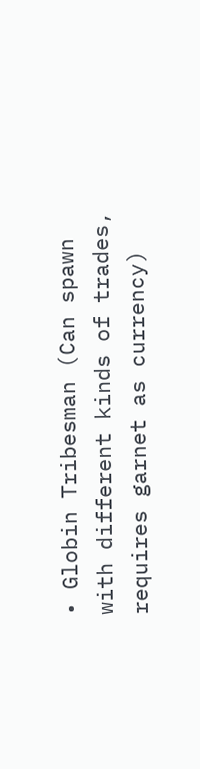• Globin Tribesman (Can spawn with different kinds of trades, requires garnet as currency)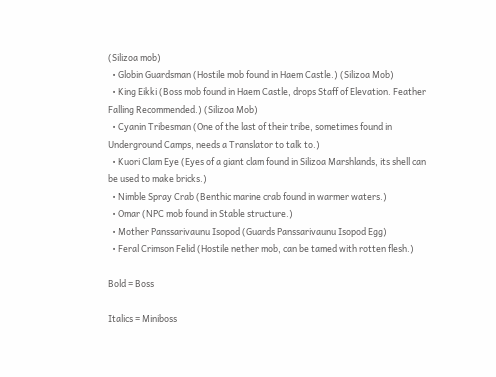(Silizoa mob)
  • Globin Guardsman (Hostile mob found in Haem Castle.) (Silizoa Mob)
  • King Eikki (Boss mob found in Haem Castle, drops Staff of Elevation. Feather Falling Recommended.) (Silizoa Mob)
  • Cyanin Tribesman (One of the last of their tribe, sometimes found in Underground Camps, needs a Translator to talk to.)
  • Kuori Clam Eye (Eyes of a giant clam found in Silizoa Marshlands, its shell can be used to make bricks.)
  • Nimble Spray Crab (Benthic marine crab found in warmer waters.)
  • Omar (NPC mob found in Stable structure.)
  • Mother Panssarivaunu Isopod (Guards Panssarivaunu Isopod Egg)
  • Feral Crimson Felid (Hostile nether mob, can be tamed with rotten flesh.)

Bold = Boss

Italics = Miniboss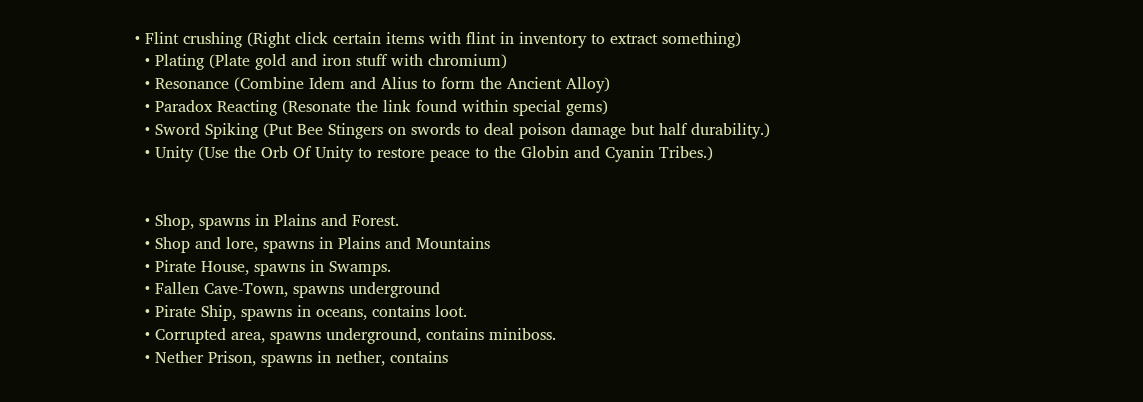• Flint crushing (Right click certain items with flint in inventory to extract something)
  • Plating (Plate gold and iron stuff with chromium)
  • Resonance (Combine Idem and Alius to form the Ancient Alloy)
  • Paradox Reacting (Resonate the link found within special gems)
  • Sword Spiking (Put Bee Stingers on swords to deal poison damage but half durability.)
  • Unity (Use the Orb Of Unity to restore peace to the Globin and Cyanin Tribes.)


  • Shop, spawns in Plains and Forest.
  • Shop and lore, spawns in Plains and Mountains
  • Pirate House, spawns in Swamps.
  • Fallen Cave-Town, spawns underground
  • Pirate Ship, spawns in oceans, contains loot.
  • Corrupted area, spawns underground, contains miniboss.
  • Nether Prison, spawns in nether, contains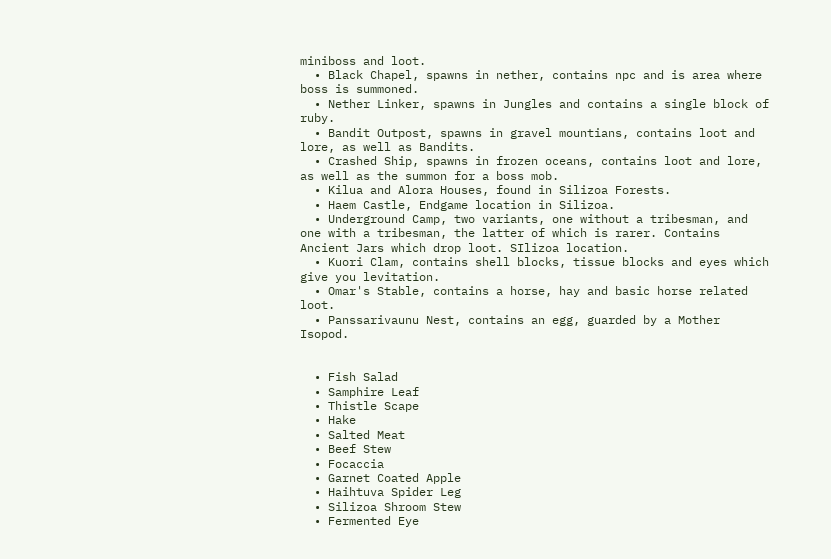miniboss and loot.
  • Black Chapel, spawns in nether, contains npc and is area where boss is summoned.
  • Nether Linker, spawns in Jungles and contains a single block of ruby.
  • Bandit Outpost, spawns in gravel mountians, contains loot and lore, as well as Bandits.
  • Crashed Ship, spawns in frozen oceans, contains loot and lore, as well as the summon for a boss mob.
  • Kilua and Alora Houses, found in Silizoa Forests.
  • Haem Castle, Endgame location in Silizoa.
  • Underground Camp, two variants, one without a tribesman, and one with a tribesman, the latter of which is rarer. Contains Ancient Jars which drop loot. SIlizoa location.
  • Kuori Clam, contains shell blocks, tissue blocks and eyes which give you levitation.
  • Omar's Stable, contains a horse, hay and basic horse related loot.
  • Panssarivaunu Nest, contains an egg, guarded by a Mother Isopod.


  • Fish Salad
  • Samphire Leaf
  • Thistle Scape
  • Hake
  • Salted Meat
  • Beef Stew
  • Focaccia
  • Garnet Coated Apple
  • Haihtuva Spider Leg
  • Silizoa Shroom Stew
  • Fermented Eye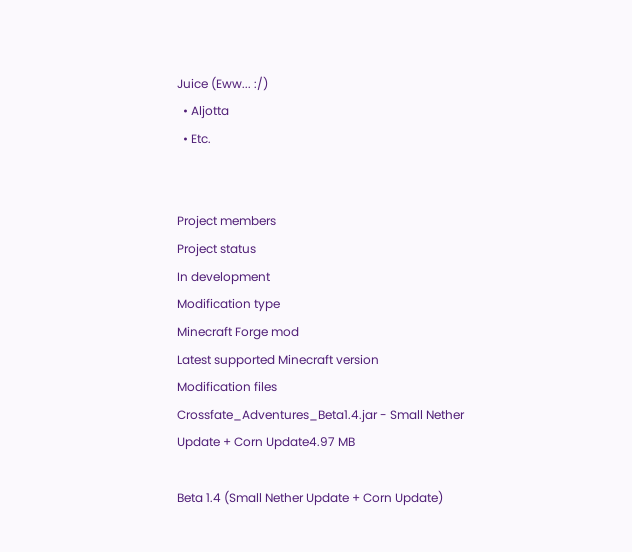Juice (Eww... :/)
  • Aljotta
  • Etc.


Project members
Project status
In development
Modification type
Minecraft Forge mod
Latest supported Minecraft version
Modification files
Crossfate_Adventures_Beta1.4.jar - Small Nether Update + Corn Update4.97 MB

Beta 1.4 (Small Nether Update + Corn Update)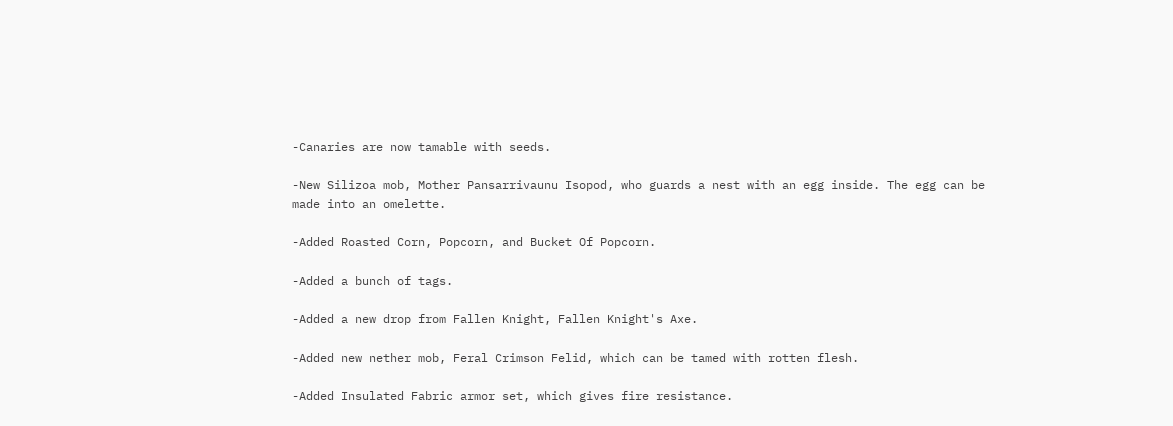-Canaries are now tamable with seeds.

-New Silizoa mob, Mother Pansarrivaunu Isopod, who guards a nest with an egg inside. The egg can be made into an omelette.

-Added Roasted Corn, Popcorn, and Bucket Of Popcorn.

-Added a bunch of tags.

-Added a new drop from Fallen Knight, Fallen Knight's Axe.

-Added new nether mob, Feral Crimson Felid, which can be tamed with rotten flesh.

-Added Insulated Fabric armor set, which gives fire resistance.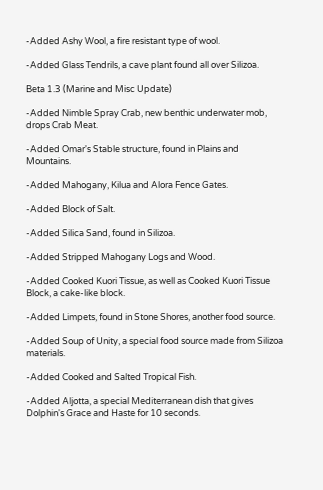-Added Ashy Wool, a fire resistant type of wool.

-Added Glass Tendrils, a cave plant found all over Silizoa.

Beta 1.3 (Marine and Misc Update)

-Added Nimble Spray Crab, new benthic underwater mob, drops Crab Meat.

-Added Omar's Stable structure, found in Plains and Mountains.

-Added Mahogany, Kilua and Alora Fence Gates.

-Added Block of Salt.

-Added Silica Sand, found in Silizoa.

-Added Stripped Mahogany Logs and Wood.

-Added Cooked Kuori Tissue, as well as Cooked Kuori Tissue Block, a cake-like block.

-Added Limpets, found in Stone Shores, another food source.

-Added Soup of Unity, a special food source made from Silizoa materials.

-Added Cooked and Salted Tropical Fish.

-Added Aljotta, a special Mediterranean dish that gives Dolphin's Grace and Haste for 10 seconds.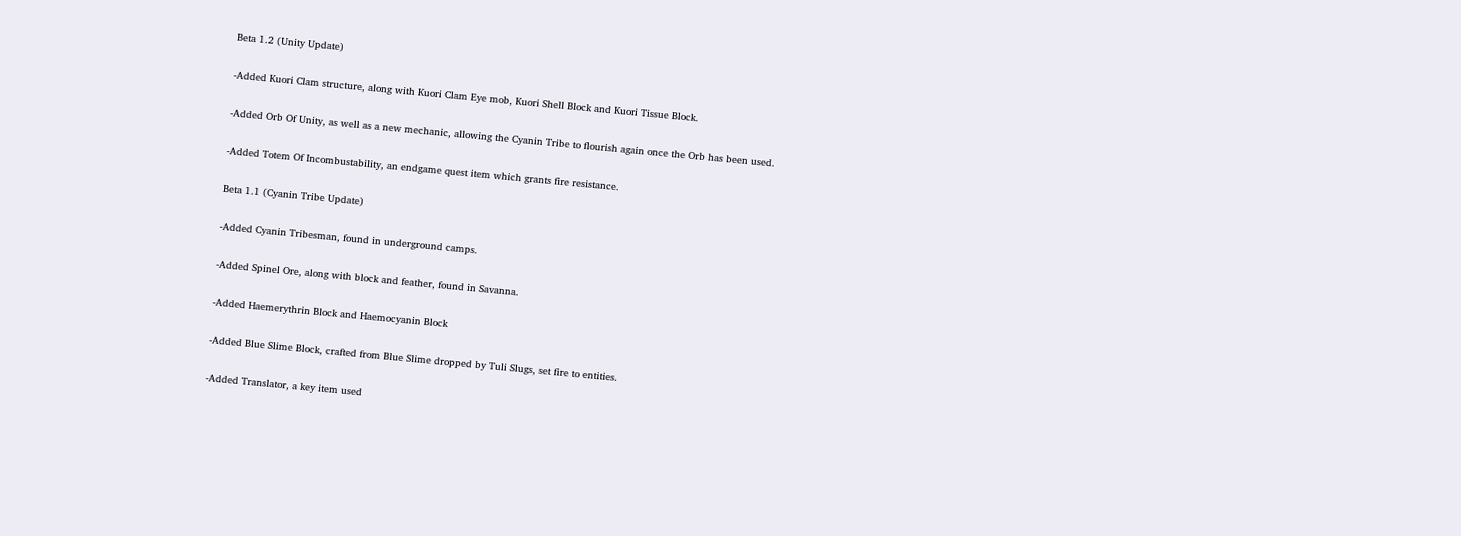Beta 1.2 (Unity Update)

-Added Kuori Clam structure, along with Kuori Clam Eye mob, Kuori Shell Block and Kuori Tissue Block.

-Added Orb Of Unity, as well as a new mechanic, allowing the Cyanin Tribe to flourish again once the Orb has been used.

-Added Totem Of Incombustability, an endgame quest item which grants fire resistance.

Beta 1.1 (Cyanin Tribe Update)

-Added Cyanin Tribesman, found in underground camps.

-Added Spinel Ore, along with block and feather, found in Savanna.

-Added Haemerythrin Block and Haemocyanin Block

-Added Blue Slime Block, crafted from Blue Slime dropped by Tuli Slugs, set fire to entities.

-Added Translator, a key item used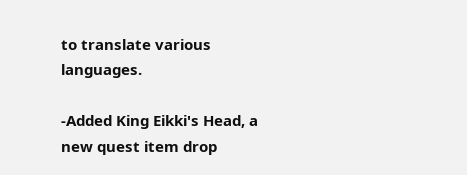to translate various languages.

-Added King Eikki's Head, a new quest item drop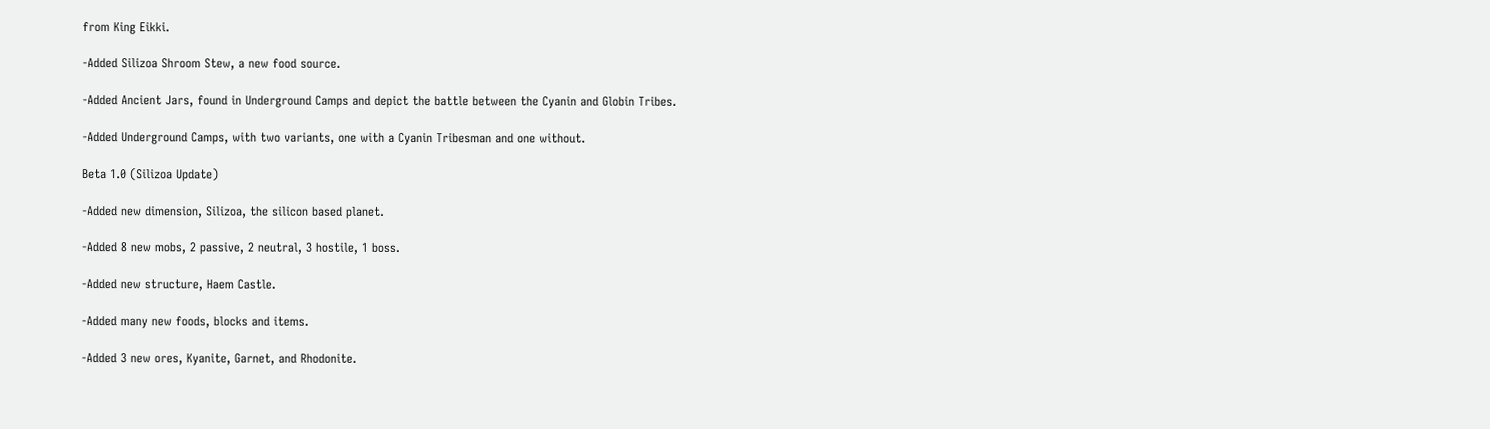from King Eikki.

-Added Silizoa Shroom Stew, a new food source.

-Added Ancient Jars, found in Underground Camps and depict the battle between the Cyanin and Globin Tribes.

-Added Underground Camps, with two variants, one with a Cyanin Tribesman and one without.

Beta 1.0 (Silizoa Update)

-Added new dimension, Silizoa, the silicon based planet.

-Added 8 new mobs, 2 passive, 2 neutral, 3 hostile, 1 boss.

-Added new structure, Haem Castle.

-Added many new foods, blocks and items.

-Added 3 new ores, Kyanite, Garnet, and Rhodonite.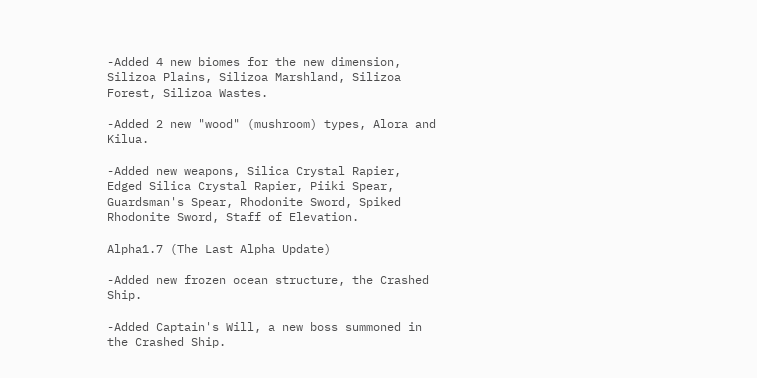-Added 4 new biomes for the new dimension, Silizoa Plains, Silizoa Marshland, Silizoa Forest, Silizoa Wastes.

-Added 2 new "wood" (mushroom) types, Alora and Kilua.

-Added new weapons, Silica Crystal Rapier, Edged Silica Crystal Rapier, Piiki Spear, Guardsman's Spear, Rhodonite Sword, Spiked Rhodonite Sword, Staff of Elevation.

Alpha1.7 (The Last Alpha Update)

-Added new frozen ocean structure, the Crashed Ship.

-Added Captain's Will, a new boss summoned in the Crashed Ship.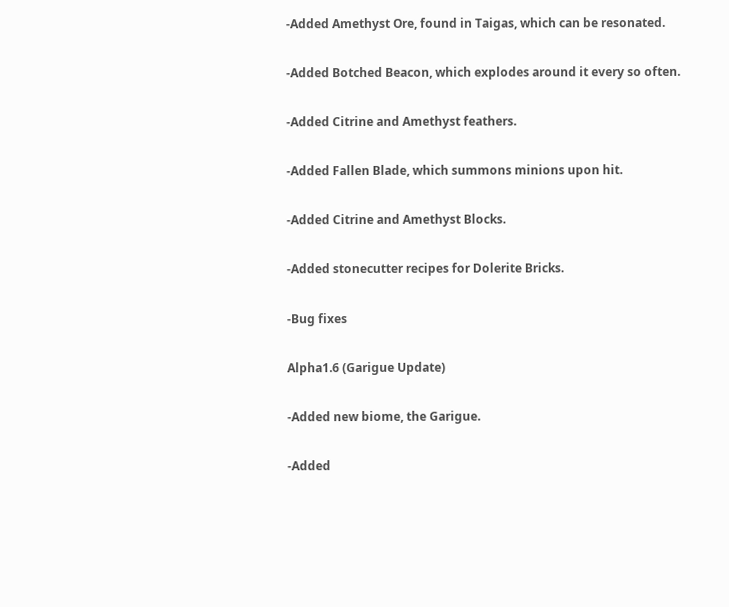-Added Amethyst Ore, found in Taigas, which can be resonated.

-Added Botched Beacon, which explodes around it every so often.

-Added Citrine and Amethyst feathers.

-Added Fallen Blade, which summons minions upon hit.

-Added Citrine and Amethyst Blocks.

-Added stonecutter recipes for Dolerite Bricks.

-Bug fixes

Alpha1.6 (Garigue Update)

-Added new biome, the Garigue.

-Added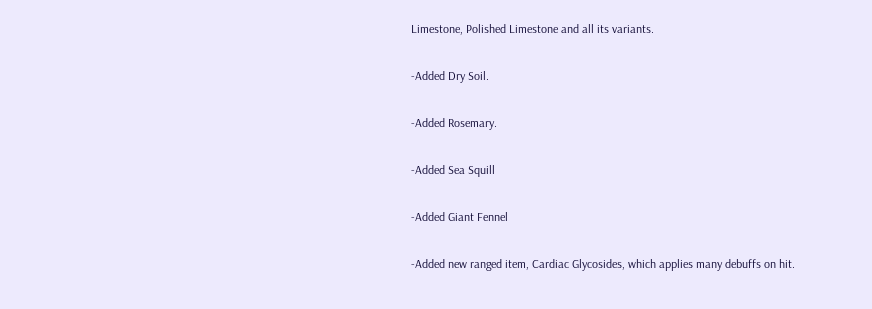Limestone, Polished Limestone and all its variants.

-Added Dry Soil.

-Added Rosemary.

-Added Sea Squill

-Added Giant Fennel

-Added new ranged item, Cardiac Glycosides, which applies many debuffs on hit.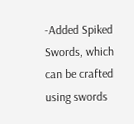-Added Spiked Swords, which can be crafted using swords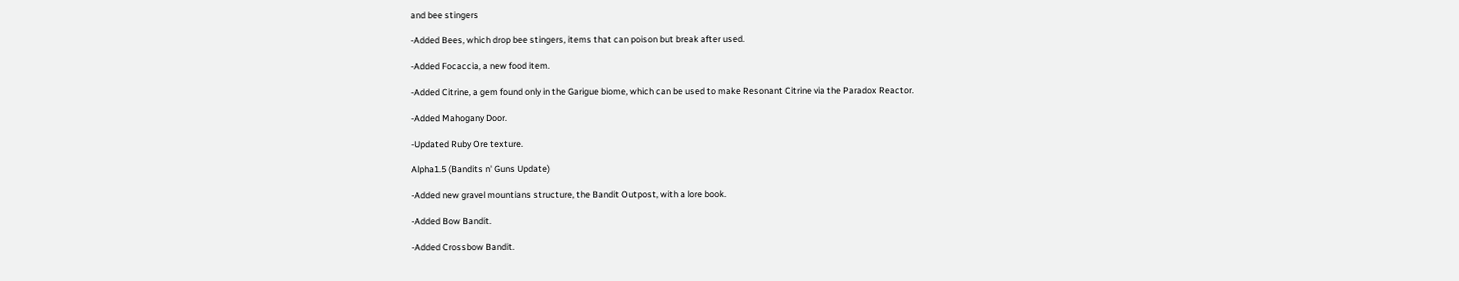and bee stingers

-Added Bees, which drop bee stingers, items that can poison but break after used.

-Added Focaccia, a new food item.

-Added Citrine, a gem found only in the Garigue biome, which can be used to make Resonant Citrine via the Paradox Reactor.

-Added Mahogany Door.

-Updated Ruby Ore texture.

Alpha1.5 (Bandits n' Guns Update)

-Added new gravel mountians structure, the Bandit Outpost, with a lore book.

-Added Bow Bandit.

-Added Crossbow Bandit.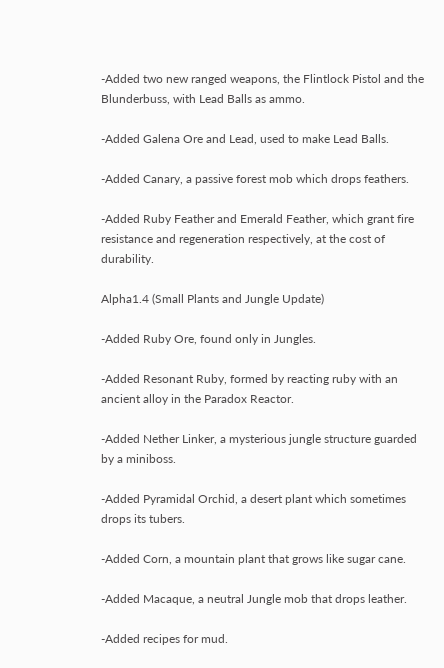-Added two new ranged weapons, the Flintlock Pistol and the Blunderbuss, with Lead Balls as ammo.

-Added Galena Ore and Lead, used to make Lead Balls.

-Added Canary, a passive forest mob which drops feathers.

-Added Ruby Feather and Emerald Feather, which grant fire resistance and regeneration respectively, at the cost of durability.

Alpha1.4 (Small Plants and Jungle Update)

-Added Ruby Ore, found only in Jungles.

-Added Resonant Ruby, formed by reacting ruby with an ancient alloy in the Paradox Reactor.

-Added Nether Linker, a mysterious jungle structure guarded by a miniboss.

-Added Pyramidal Orchid, a desert plant which sometimes drops its tubers.

-Added Corn, a mountain plant that grows like sugar cane.

-Added Macaque, a neutral Jungle mob that drops leather.

-Added recipes for mud.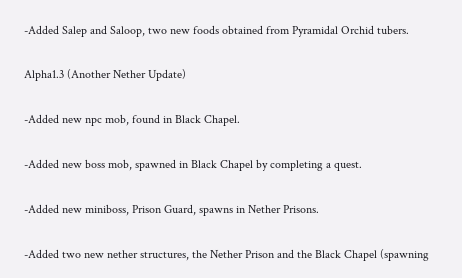-Added Salep and Saloop, two new foods obtained from Pyramidal Orchid tubers.

Alpha1.3 (Another Nether Update)

-Added new npc mob, found in Black Chapel.

-Added new boss mob, spawned in Black Chapel by completing a quest.

-Added new miniboss, Prison Guard, spawns in Nether Prisons.

-Added two new nether structures, the Nether Prison and the Black Chapel (spawning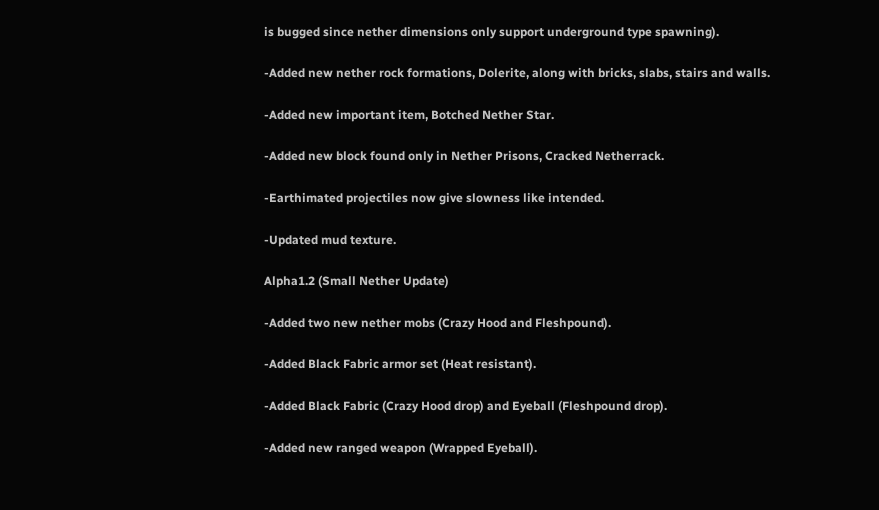is bugged since nether dimensions only support underground type spawning).

-Added new nether rock formations, Dolerite, along with bricks, slabs, stairs and walls.

-Added new important item, Botched Nether Star.

-Added new block found only in Nether Prisons, Cracked Netherrack.

-Earthimated projectiles now give slowness like intended.

-Updated mud texture.

Alpha1.2 (Small Nether Update)

-Added two new nether mobs (Crazy Hood and Fleshpound).

-Added Black Fabric armor set (Heat resistant).

-Added Black Fabric (Crazy Hood drop) and Eyeball (Fleshpound drop).

-Added new ranged weapon (Wrapped Eyeball).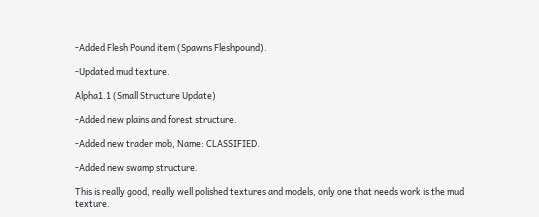-Added Flesh Pound item (Spawns Fleshpound).

-Updated mud texture.

Alpha1.1 (Small Structure Update)

-Added new plains and forest structure.

-Added new trader mob, Name: CLASSIFIED.

-Added new swamp structure.

This is really good, really well polished textures and models, only one that needs work is the mud texture.